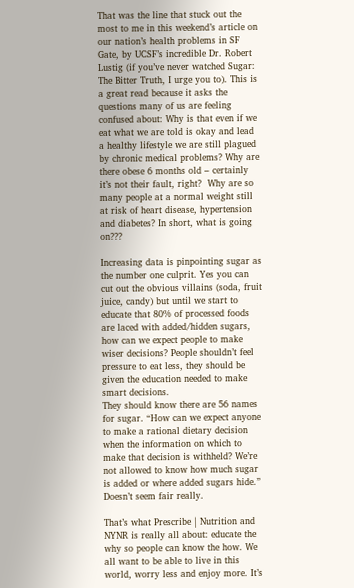That was the line that stuck out the most to me in this weekend’s article on our nation’s health problems in SF Gate, by UCSF’s incredible Dr. Robert Lustig (if you’ve never watched Sugar: The Bitter Truth, I urge you to). This is a great read because it asks the questions many of us are feeling confused about: Why is that even if we eat what we are told is okay and lead a healthy lifestyle we are still plagued by chronic medical problems? Why are there obese 6 months old – certainly it’s not their fault, right?  Why are so many people at a normal weight still at risk of heart disease, hypertension and diabetes? In short, what is going on???

Increasing data is pinpointing sugar as the number one culprit. Yes you can cut out the obvious villains (soda, fruit juice, candy) but until we start to educate that 80% of processed foods are laced with added/hidden sugars, how can we expect people to make wiser decisions? People shouldn’t feel pressure to eat less, they should be given the education needed to make smart decisions.
They should know there are 56 names for sugar. “How can we expect anyone to make a rational dietary decision when the information on which to make that decision is withheld? We’re not allowed to know how much sugar is added or where added sugars hide.” Doesn’t seem fair really.

That’s what Prescribe | Nutrition and NYNR is really all about: educate the why so people can know the how. We all want to be able to live in this world, worry less and enjoy more. It’s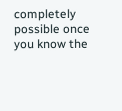completely possible once you know the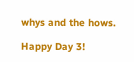whys and the hows.

Happy Day 3!